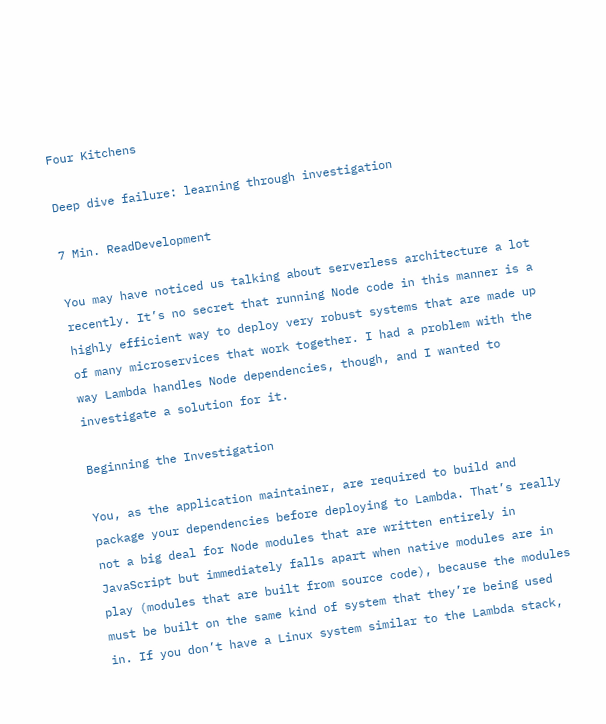Four Kitchens

Deep dive failure: learning through investigation

7 Min. ReadDevelopment

You may have noticed us talking about serverless architecture a lot recently. It’s no secret that running Node code in this manner is a highly efficient way to deploy very robust systems that are made up of many microservices that work together. I had a problem with the way Lambda handles Node dependencies, though, and I wanted to investigate a solution for it.

Beginning the Investigation

You, as the application maintainer, are required to build and package your dependencies before deploying to Lambda. That’s really not a big deal for Node modules that are written entirely in JavaScript but immediately falls apart when native modules are in play (modules that are built from source code), because the modules must be built on the same kind of system that they’re being used in. If you don’t have a Linux system similar to the Lambda stack,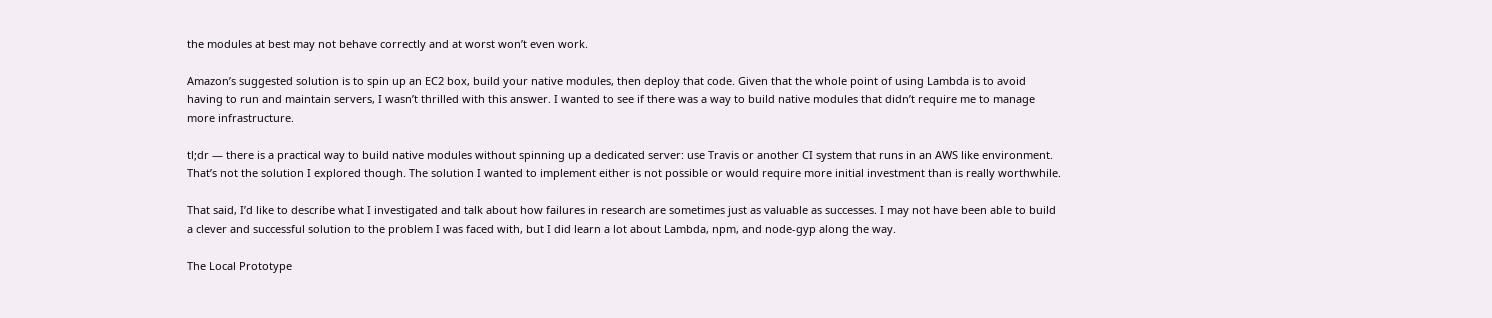the modules at best may not behave correctly and at worst won’t even work.

Amazon’s suggested solution is to spin up an EC2 box, build your native modules, then deploy that code. Given that the whole point of using Lambda is to avoid having to run and maintain servers, I wasn’t thrilled with this answer. I wanted to see if there was a way to build native modules that didn’t require me to manage more infrastructure.

tl;dr — there is a practical way to build native modules without spinning up a dedicated server: use Travis or another CI system that runs in an AWS like environment. That’s not the solution I explored though. The solution I wanted to implement either is not possible or would require more initial investment than is really worthwhile.

That said, I’d like to describe what I investigated and talk about how failures in research are sometimes just as valuable as successes. I may not have been able to build a clever and successful solution to the problem I was faced with, but I did learn a lot about Lambda, npm, and node-gyp along the way.

The Local Prototype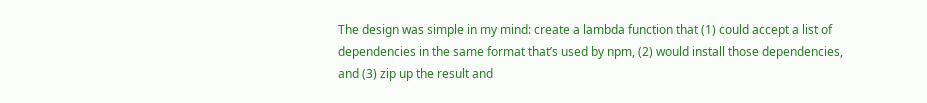The design was simple in my mind: create a lambda function that (1) could accept a list of dependencies in the same format that’s used by npm, (2) would install those dependencies, and (3) zip up the result and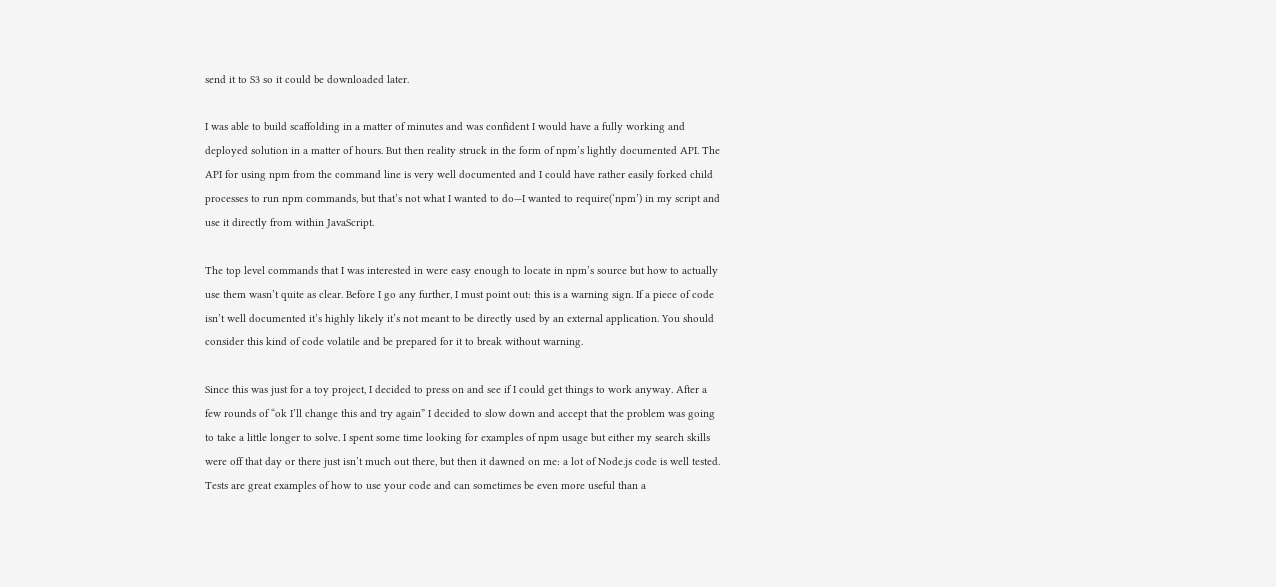send it to S3 so it could be downloaded later.

I was able to build scaffolding in a matter of minutes and was confident I would have a fully working and deployed solution in a matter of hours. But then reality struck in the form of npm’s lightly documented API. The API for using npm from the command line is very well documented and I could have rather easily forked child processes to run npm commands, but that’s not what I wanted to do—I wanted to require(‘npm’) in my script and use it directly from within JavaScript.

The top level commands that I was interested in were easy enough to locate in npm’s source but how to actually use them wasn’t quite as clear. Before I go any further, I must point out: this is a warning sign. If a piece of code isn’t well documented it’s highly likely it’s not meant to be directly used by an external application. You should consider this kind of code volatile and be prepared for it to break without warning.

Since this was just for a toy project, I decided to press on and see if I could get things to work anyway. After a few rounds of “ok I’ll change this and try again” I decided to slow down and accept that the problem was going to take a little longer to solve. I spent some time looking for examples of npm usage but either my search skills were off that day or there just isn’t much out there, but then it dawned on me: a lot of Node.js code is well tested. Tests are great examples of how to use your code and can sometimes be even more useful than a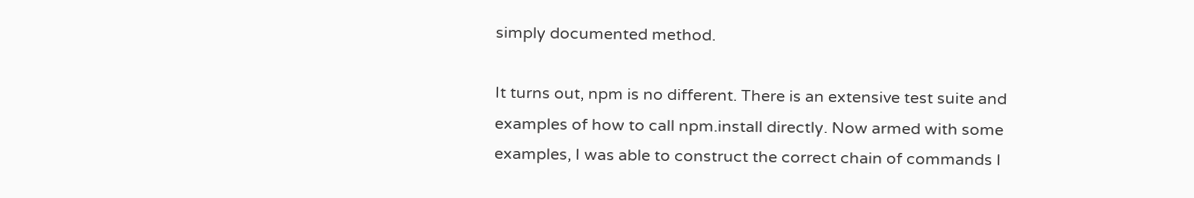simply documented method.

It turns out, npm is no different. There is an extensive test suite and examples of how to call npm.install directly. Now armed with some examples, I was able to construct the correct chain of commands I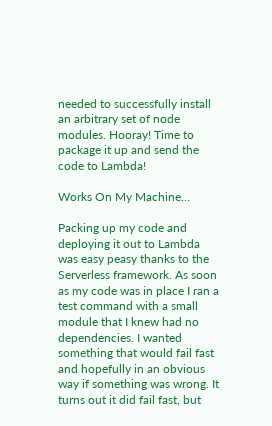needed to successfully install an arbitrary set of node modules. Hooray! Time to package it up and send the code to Lambda!

Works On My Machine…

Packing up my code and deploying it out to Lambda was easy peasy thanks to the Serverless framework. As soon as my code was in place I ran a test command with a small module that I knew had no dependencies. I wanted something that would fail fast and hopefully in an obvious way if something was wrong. It turns out it did fail fast, but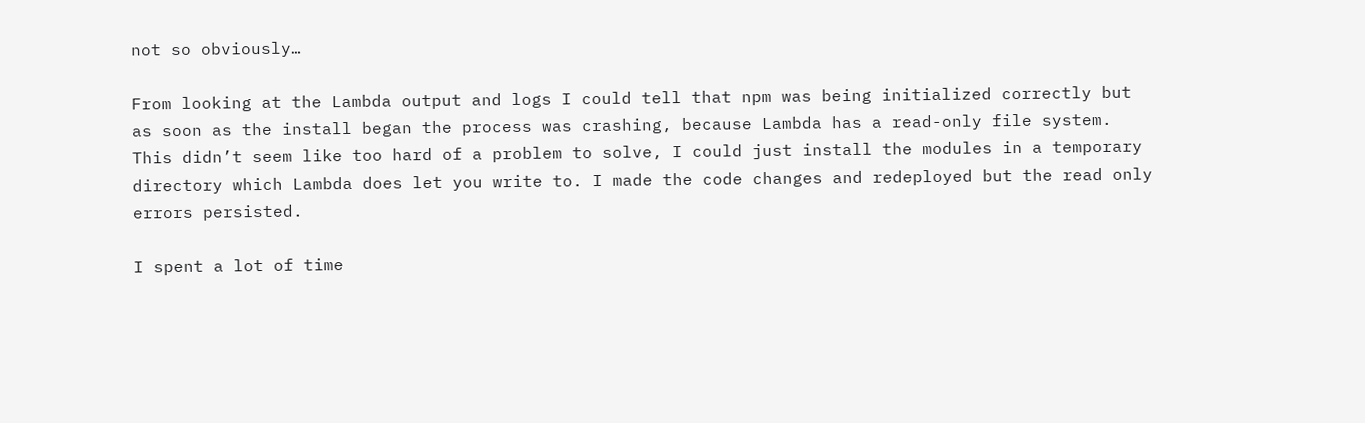not so obviously…

From looking at the Lambda output and logs I could tell that npm was being initialized correctly but as soon as the install began the process was crashing, because Lambda has a read-only file system. This didn’t seem like too hard of a problem to solve, I could just install the modules in a temporary directory which Lambda does let you write to. I made the code changes and redeployed but the read only errors persisted.

I spent a lot of time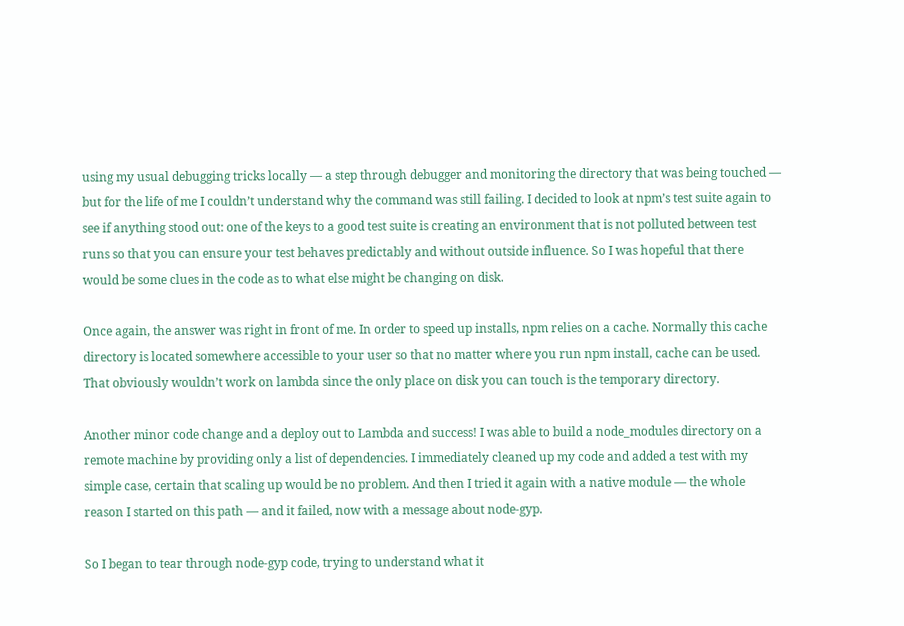using my usual debugging tricks locally — a step through debugger and monitoring the directory that was being touched — but for the life of me I couldn’t understand why the command was still failing. I decided to look at npm’s test suite again to see if anything stood out: one of the keys to a good test suite is creating an environment that is not polluted between test runs so that you can ensure your test behaves predictably and without outside influence. So I was hopeful that there would be some clues in the code as to what else might be changing on disk.

Once again, the answer was right in front of me. In order to speed up installs, npm relies on a cache. Normally this cache directory is located somewhere accessible to your user so that no matter where you run npm install, cache can be used. That obviously wouldn’t work on lambda since the only place on disk you can touch is the temporary directory.

Another minor code change and a deploy out to Lambda and success! I was able to build a node_modules directory on a remote machine by providing only a list of dependencies. I immediately cleaned up my code and added a test with my simple case, certain that scaling up would be no problem. And then I tried it again with a native module — the whole reason I started on this path — and it failed, now with a message about node-gyp.

So I began to tear through node-gyp code, trying to understand what it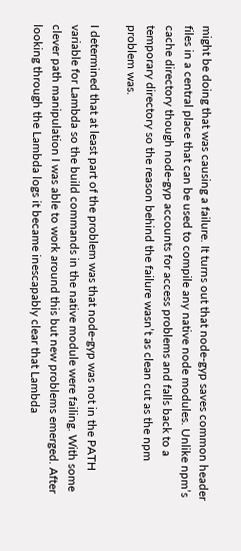might be doing that was causing a failure. It turns out that node-gyp saves common header files in a central place that can be used to compile any native node modules. Unlike npm’s cache directory though node-gyp accounts for access problems and falls back to a temporary directory so the reason behind the failure wasn’t as clean cut as the npm problem was.

I determined that at least part of the problem was that node-gyp was not in the PATH variable for Lambda so the build commands in the native module were failing. With some clever path manipulation I was able to work around this but new problems emerged. After looking through the Lambda logs it became inescapably clear that Lambda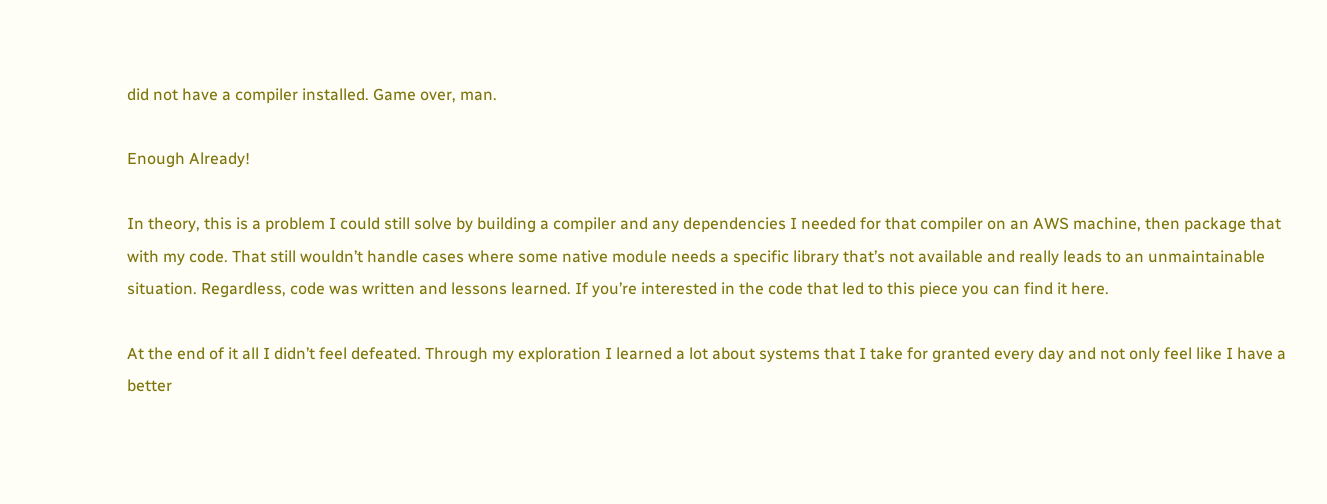did not have a compiler installed. Game over, man.

Enough Already!

In theory, this is a problem I could still solve by building a compiler and any dependencies I needed for that compiler on an AWS machine, then package that with my code. That still wouldn’t handle cases where some native module needs a specific library that’s not available and really leads to an unmaintainable situation. Regardless, code was written and lessons learned. If you’re interested in the code that led to this piece you can find it here.

At the end of it all I didn’t feel defeated. Through my exploration I learned a lot about systems that I take for granted every day and not only feel like I have a better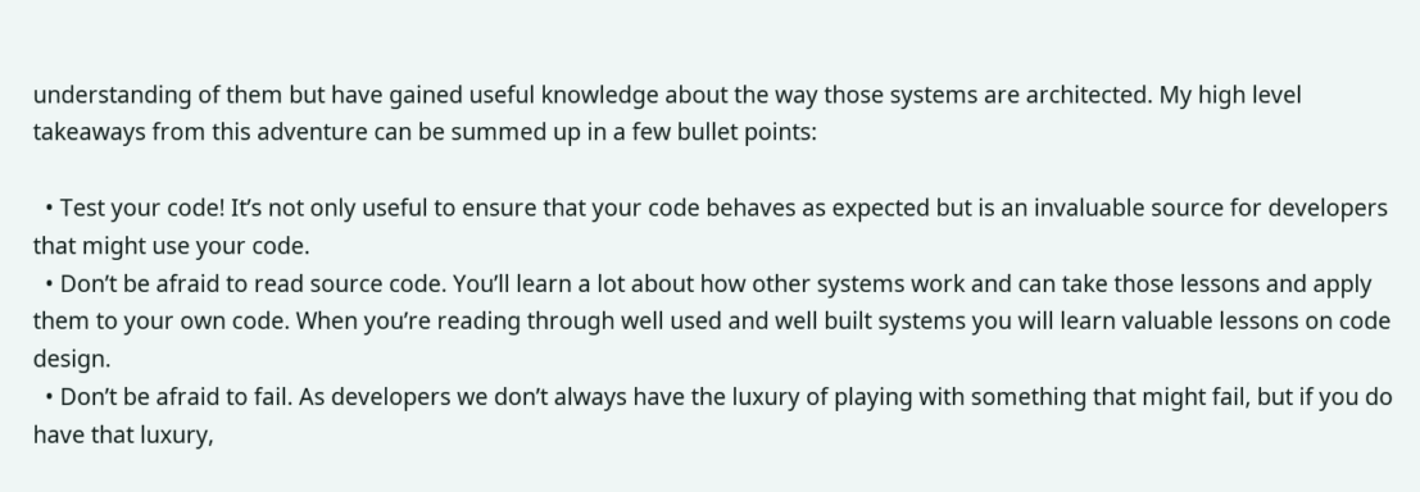understanding of them but have gained useful knowledge about the way those systems are architected. My high level takeaways from this adventure can be summed up in a few bullet points:

  • Test your code! It’s not only useful to ensure that your code behaves as expected but is an invaluable source for developers that might use your code.
  • Don’t be afraid to read source code. You’ll learn a lot about how other systems work and can take those lessons and apply them to your own code. When you’re reading through well used and well built systems you will learn valuable lessons on code design.
  • Don’t be afraid to fail. As developers we don’t always have the luxury of playing with something that might fail, but if you do have that luxury,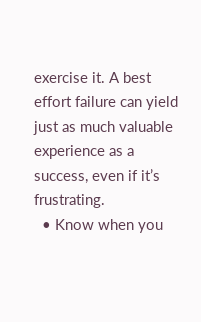exercise it. A best effort failure can yield just as much valuable experience as a success, even if it’s frustrating.
  • Know when you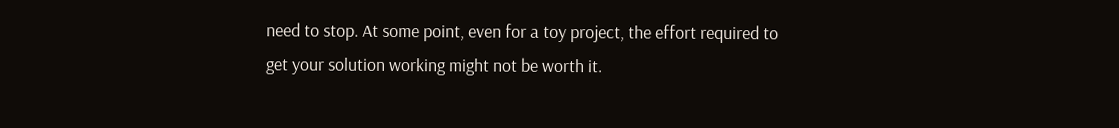need to stop. At some point, even for a toy project, the effort required to get your solution working might not be worth it.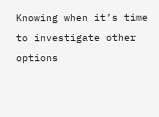Knowing when it’s time to investigate other options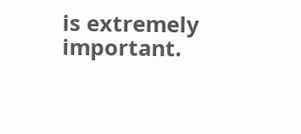is extremely important.